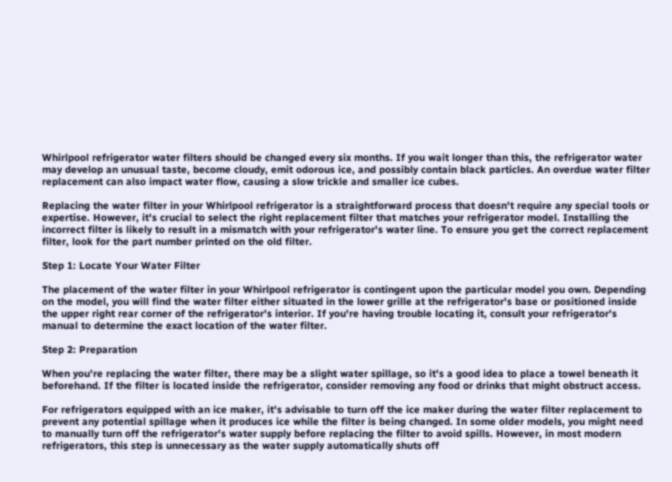Whirlpool refrigerator water filters should be changed every six months. If you wait longer than this, the refrigerator water may develop an unusual taste, become cloudy, emit odorous ice, and possibly contain black particles. An overdue water filter replacement can also impact water flow, causing a slow trickle and smaller ice cubes.

Replacing the water filter in your Whirlpool refrigerator is a straightforward process that doesn't require any special tools or expertise. However, it's crucial to select the right replacement filter that matches your refrigerator model. Installing the incorrect filter is likely to result in a mismatch with your refrigerator's water line. To ensure you get the correct replacement filter, look for the part number printed on the old filter.

Step 1: Locate Your Water Filter

The placement of the water filter in your Whirlpool refrigerator is contingent upon the particular model you own. Depending on the model, you will find the water filter either situated in the lower grille at the refrigerator's base or positioned inside the upper right rear corner of the refrigerator's interior. If you're having trouble locating it, consult your refrigerator's manual to determine the exact location of the water filter.

Step 2: Preparation

When you're replacing the water filter, there may be a slight water spillage, so it's a good idea to place a towel beneath it beforehand. If the filter is located inside the refrigerator, consider removing any food or drinks that might obstruct access.

For refrigerators equipped with an ice maker, it's advisable to turn off the ice maker during the water filter replacement to prevent any potential spillage when it produces ice while the filter is being changed. In some older models, you might need to manually turn off the refrigerator's water supply before replacing the filter to avoid spills. However, in most modern refrigerators, this step is unnecessary as the water supply automatically shuts off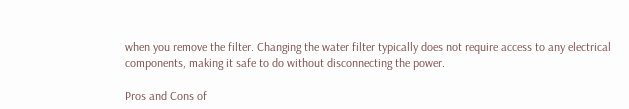when you remove the filter. Changing the water filter typically does not require access to any electrical components, making it safe to do without disconnecting the power.

Pros and Cons of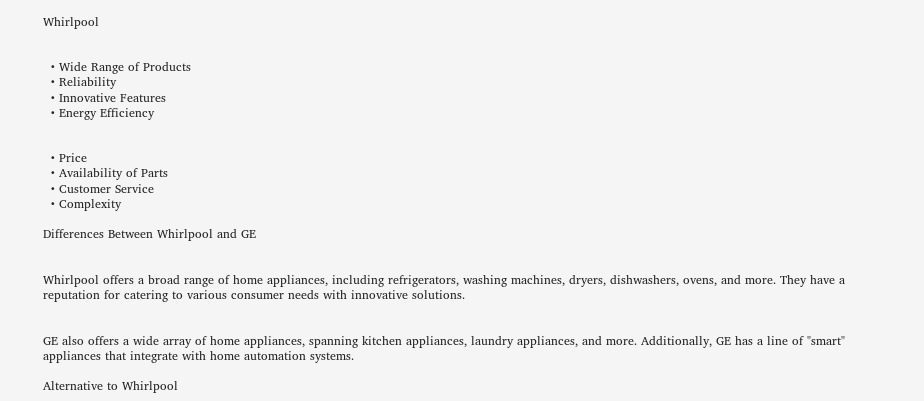Whirlpool


  • Wide Range of Products
  • Reliability
  • Innovative Features
  • Energy Efficiency


  • Price
  • Availability of Parts
  • Customer Service
  • Complexity

Differences Between Whirlpool and GE


Whirlpool offers a broad range of home appliances, including refrigerators, washing machines, dryers, dishwashers, ovens, and more. They have a reputation for catering to various consumer needs with innovative solutions.


GE also offers a wide array of home appliances, spanning kitchen appliances, laundry appliances, and more. Additionally, GE has a line of "smart" appliances that integrate with home automation systems.

Alternative to Whirlpool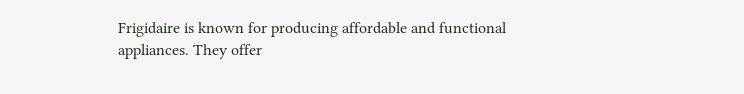Frigidaire is known for producing affordable and functional appliances. They offer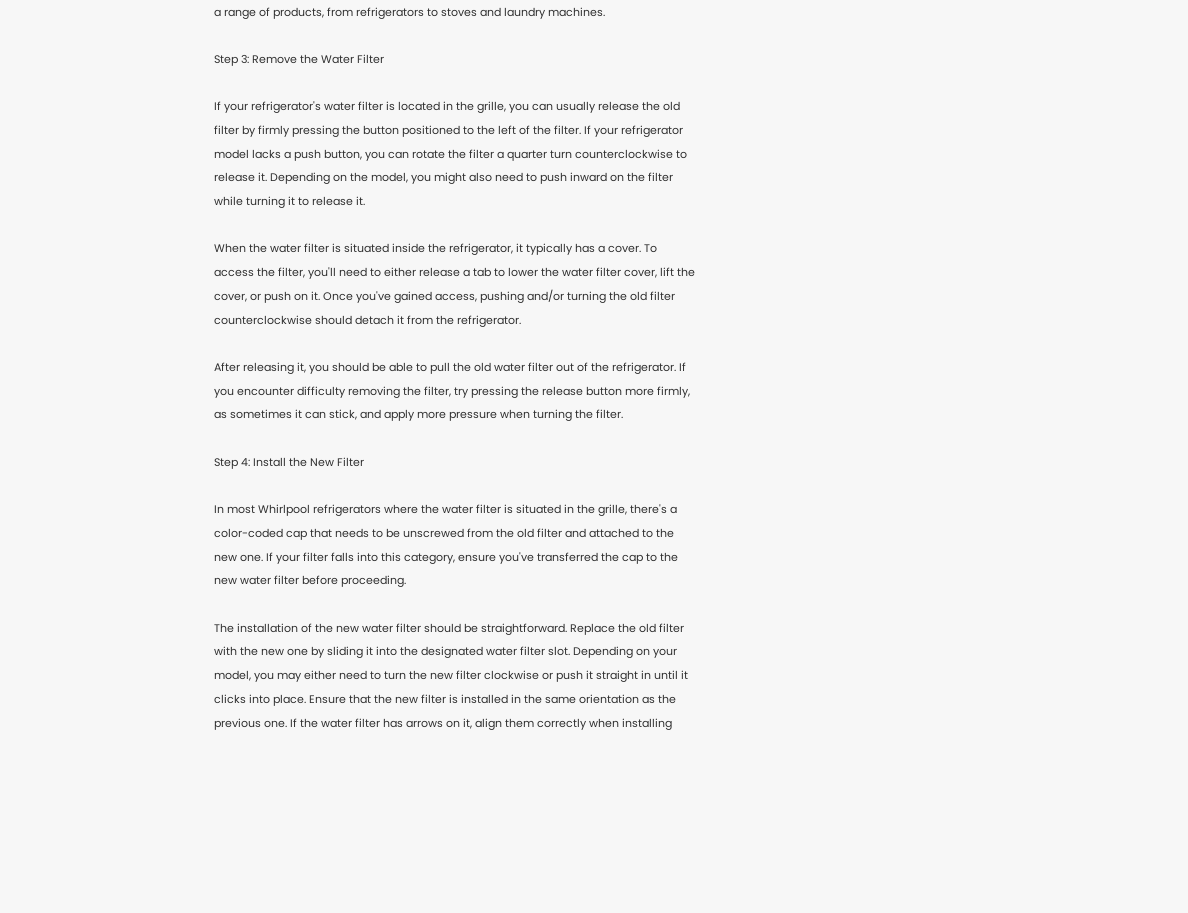a range of products, from refrigerators to stoves and laundry machines.

Step 3: Remove the Water Filter

If your refrigerator's water filter is located in the grille, you can usually release the old filter by firmly pressing the button positioned to the left of the filter. If your refrigerator model lacks a push button, you can rotate the filter a quarter turn counterclockwise to release it. Depending on the model, you might also need to push inward on the filter while turning it to release it.

When the water filter is situated inside the refrigerator, it typically has a cover. To access the filter, you'll need to either release a tab to lower the water filter cover, lift the cover, or push on it. Once you've gained access, pushing and/or turning the old filter counterclockwise should detach it from the refrigerator.

After releasing it, you should be able to pull the old water filter out of the refrigerator. If you encounter difficulty removing the filter, try pressing the release button more firmly, as sometimes it can stick, and apply more pressure when turning the filter.

Step 4: Install the New Filter

In most Whirlpool refrigerators where the water filter is situated in the grille, there's a color-coded cap that needs to be unscrewed from the old filter and attached to the new one. If your filter falls into this category, ensure you've transferred the cap to the new water filter before proceeding.

The installation of the new water filter should be straightforward. Replace the old filter with the new one by sliding it into the designated water filter slot. Depending on your model, you may either need to turn the new filter clockwise or push it straight in until it clicks into place. Ensure that the new filter is installed in the same orientation as the previous one. If the water filter has arrows on it, align them correctly when installing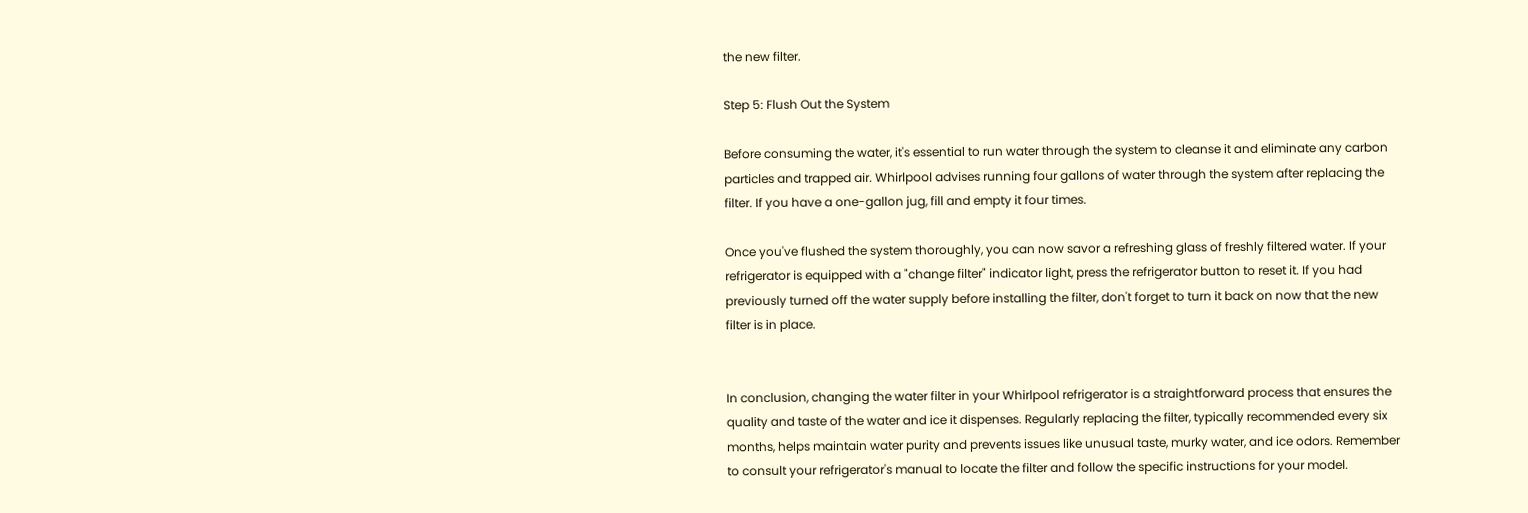the new filter.

Step 5: Flush Out the System

Before consuming the water, it's essential to run water through the system to cleanse it and eliminate any carbon particles and trapped air. Whirlpool advises running four gallons of water through the system after replacing the filter. If you have a one-gallon jug, fill and empty it four times.

Once you've flushed the system thoroughly, you can now savor a refreshing glass of freshly filtered water. If your refrigerator is equipped with a "change filter" indicator light, press the refrigerator button to reset it. If you had previously turned off the water supply before installing the filter, don't forget to turn it back on now that the new filter is in place.


In conclusion, changing the water filter in your Whirlpool refrigerator is a straightforward process that ensures the quality and taste of the water and ice it dispenses. Regularly replacing the filter, typically recommended every six months, helps maintain water purity and prevents issues like unusual taste, murky water, and ice odors. Remember to consult your refrigerator's manual to locate the filter and follow the specific instructions for your model.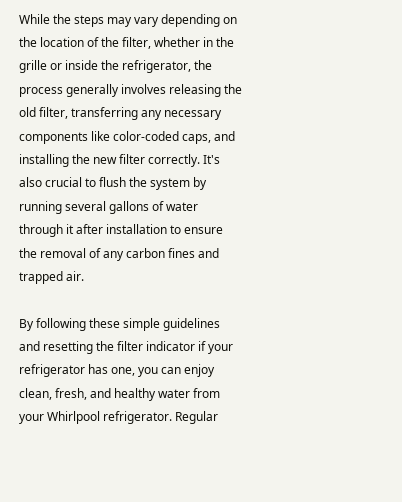While the steps may vary depending on the location of the filter, whether in the grille or inside the refrigerator, the process generally involves releasing the old filter, transferring any necessary components like color-coded caps, and installing the new filter correctly. It's also crucial to flush the system by running several gallons of water through it after installation to ensure the removal of any carbon fines and trapped air.

By following these simple guidelines and resetting the filter indicator if your refrigerator has one, you can enjoy clean, fresh, and healthy water from your Whirlpool refrigerator. Regular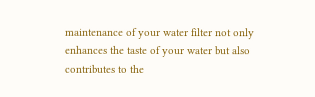maintenance of your water filter not only enhances the taste of your water but also contributes to the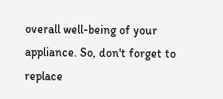overall well-being of your appliance. So, don't forget to replace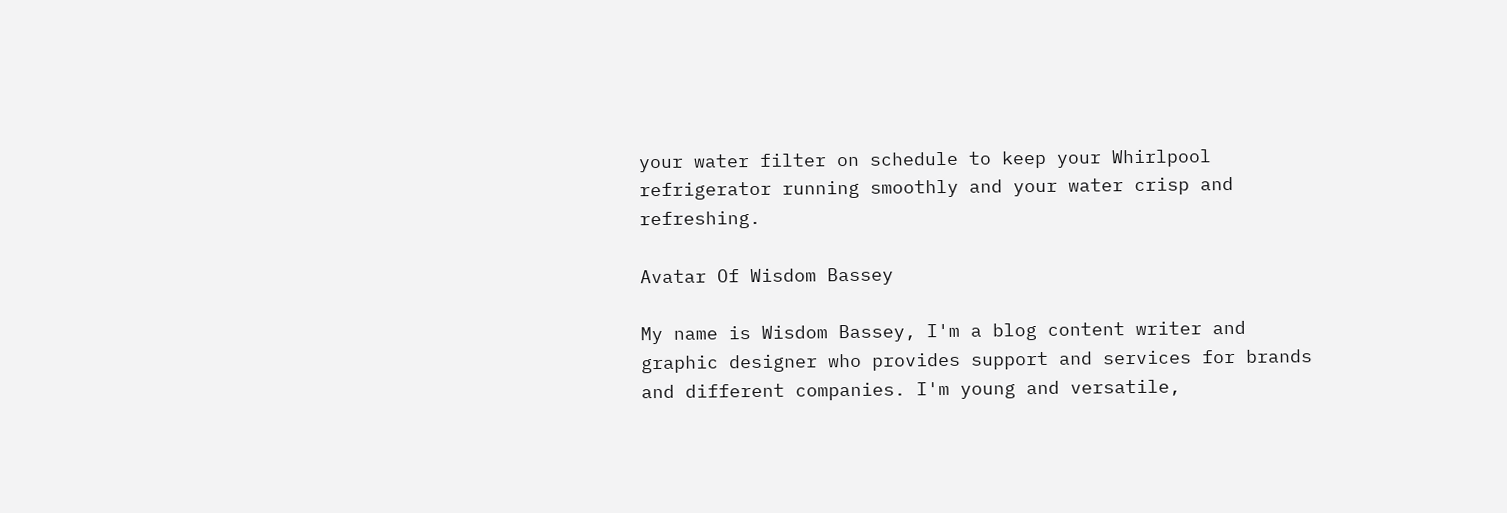your water filter on schedule to keep your Whirlpool refrigerator running smoothly and your water crisp and refreshing.

Avatar Of Wisdom Bassey

My name is Wisdom Bassey, I'm a blog content writer and graphic designer who provides support and services for brands and different companies. I'm young and versatile,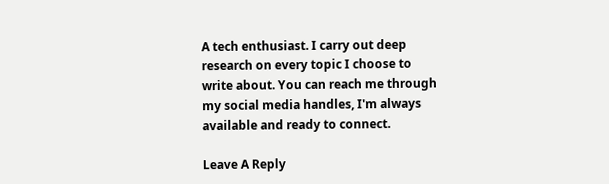A tech enthusiast. I carry out deep research on every topic I choose to write about. You can reach me through my social media handles, I'm always available and ready to connect.

Leave A Reply